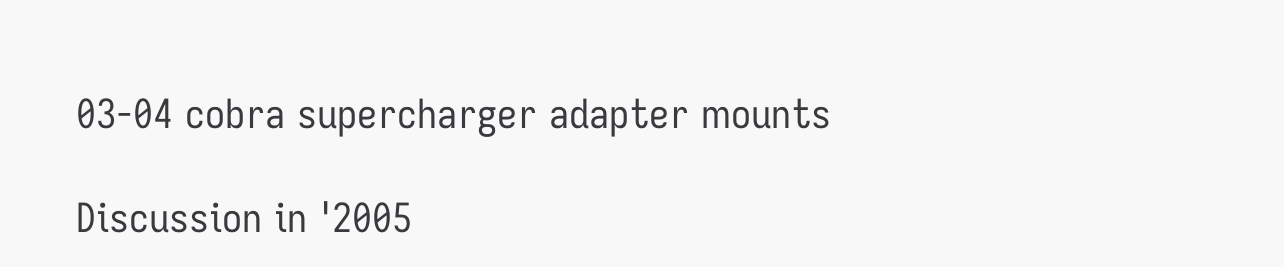03-04 cobra supercharger adapter mounts

Discussion in '2005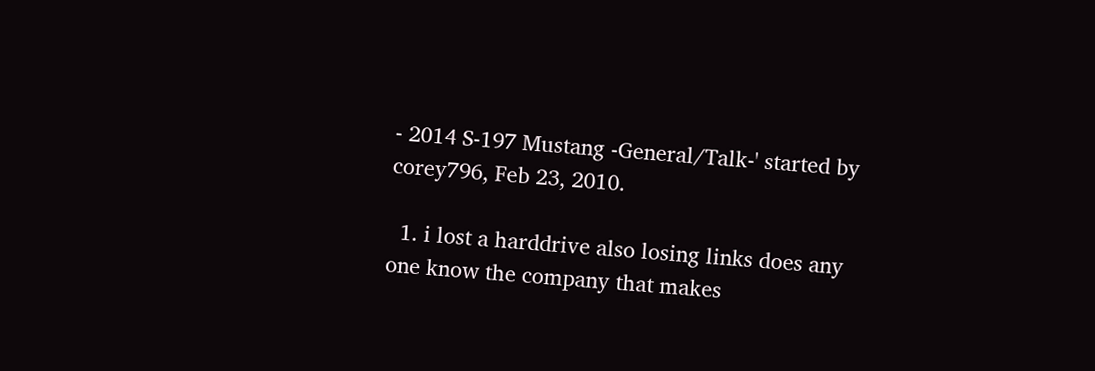- 2014 S-197 Mustang -General/Talk-' started by corey796, Feb 23, 2010.

  1. i lost a harddrive also losing links does any one know the company that makes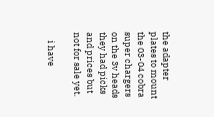the adapter plates to mount the 03-04 cobra super chargers on the 3v heads they had picks and prices but not for sale yet.

    i have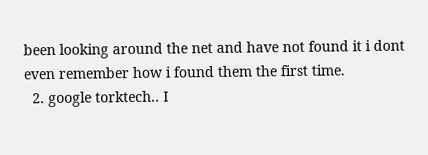been looking around the net and have not found it i dont even remember how i found them the first time.
  2. google torktech.. I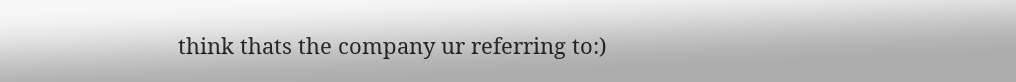think thats the company ur referring to:)